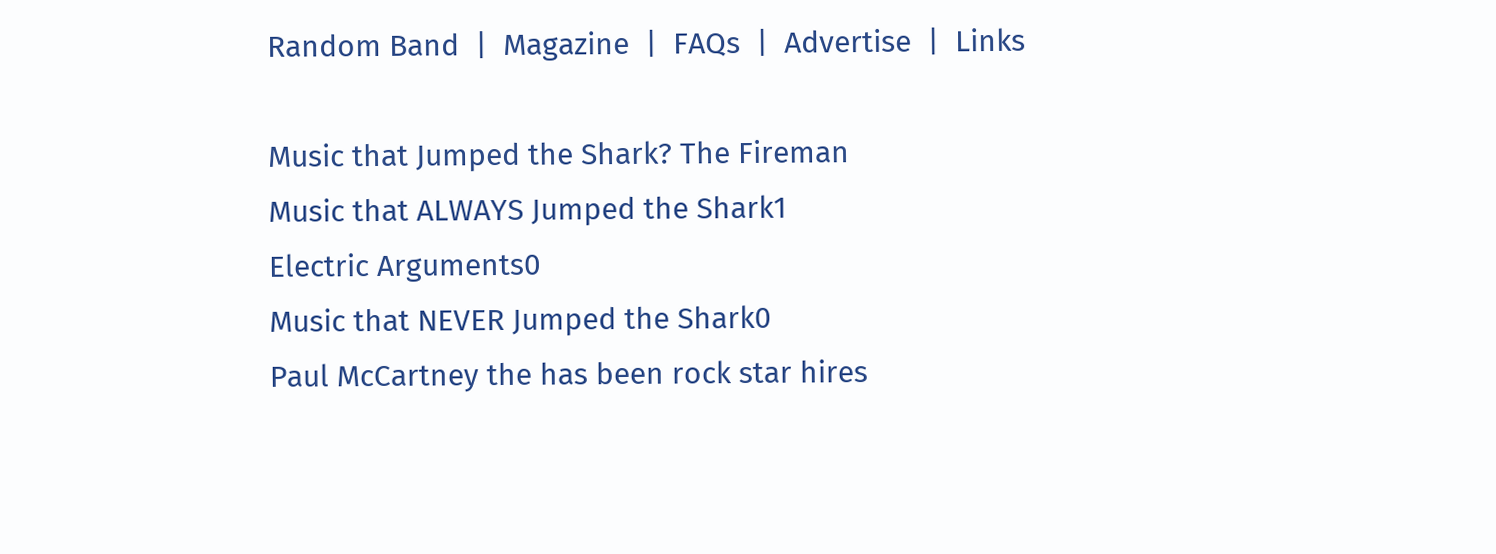Random Band  |  Magazine  |  FAQs  |  Advertise  |  Links

Music that Jumped the Shark? The Fireman
Music that ALWAYS Jumped the Shark1
Electric Arguments0
Music that NEVER Jumped the Shark0
Paul McCartney the has been rock star hires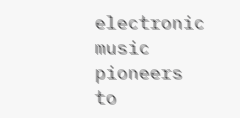electronic music pioneers to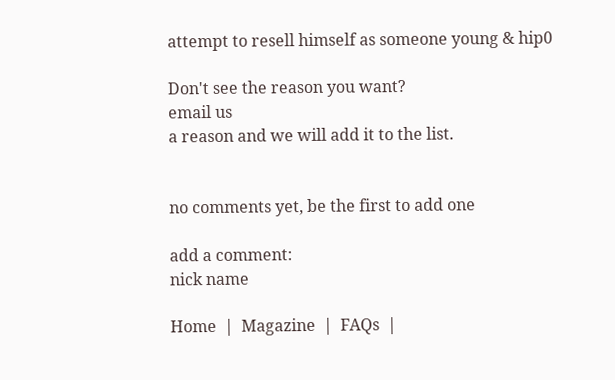attempt to resell himself as someone young & hip0

Don't see the reason you want?
email us
a reason and we will add it to the list.


no comments yet, be the first to add one

add a comment:
nick name

Home  |  Magazine  |  FAQs  |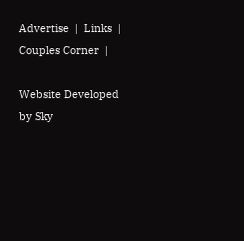Advertise  |  Links  |  Couples Corner  |

Website Developed by Sky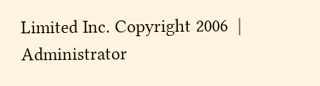Limited Inc. Copyright 2006  | Administrator